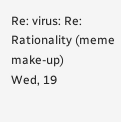Re: virus: Re: Rationality (meme make-up)
Wed, 19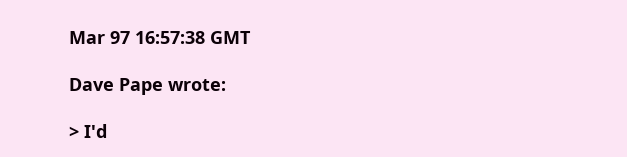Mar 97 16:57:38 GMT

Dave Pape wrote:

> I'd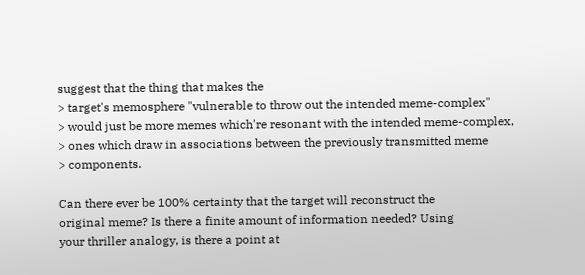suggest that the thing that makes the
> target's memosphere "vulnerable to throw out the intended meme-complex"
> would just be more memes which're resonant with the intended meme-complex,
> ones which draw in associations between the previously transmitted meme
> components.

Can there ever be 100% certainty that the target will reconstruct the
original meme? Is there a finite amount of information needed? Using
your thriller analogy, is there a point at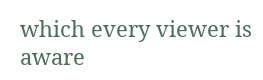which every viewer is aware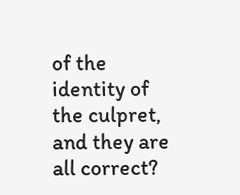of the identity of the culpret, and they are all correct?